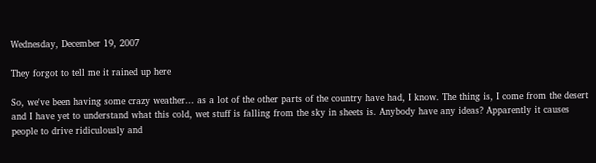Wednesday, December 19, 2007

They forgot to tell me it rained up here

So, we've been having some crazy weather... as a lot of the other parts of the country have had, I know. The thing is, I come from the desert and I have yet to understand what this cold, wet stuff is falling from the sky in sheets is. Anybody have any ideas? Apparently it causes people to drive ridiculously and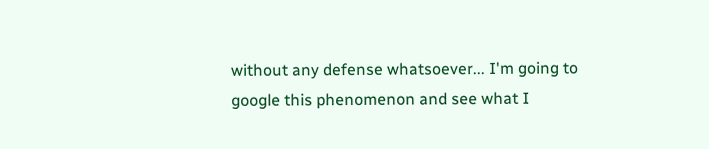without any defense whatsoever... I'm going to google this phenomenon and see what I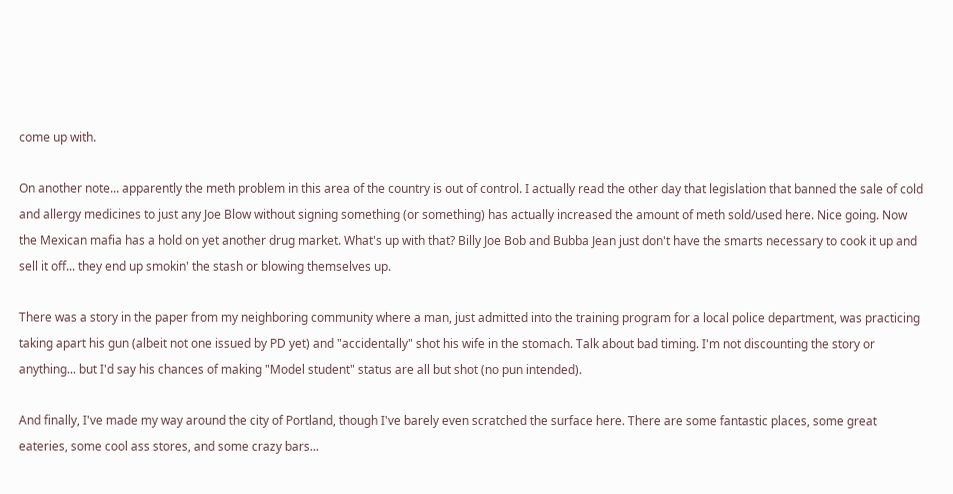come up with.

On another note... apparently the meth problem in this area of the country is out of control. I actually read the other day that legislation that banned the sale of cold and allergy medicines to just any Joe Blow without signing something (or something) has actually increased the amount of meth sold/used here. Nice going. Now the Mexican mafia has a hold on yet another drug market. What's up with that? Billy Joe Bob and Bubba Jean just don't have the smarts necessary to cook it up and sell it off... they end up smokin' the stash or blowing themselves up.

There was a story in the paper from my neighboring community where a man, just admitted into the training program for a local police department, was practicing taking apart his gun (albeit not one issued by PD yet) and "accidentally" shot his wife in the stomach. Talk about bad timing. I'm not discounting the story or anything... but I'd say his chances of making "Model student" status are all but shot (no pun intended).

And finally, I've made my way around the city of Portland, though I've barely even scratched the surface here. There are some fantastic places, some great eateries, some cool ass stores, and some crazy bars...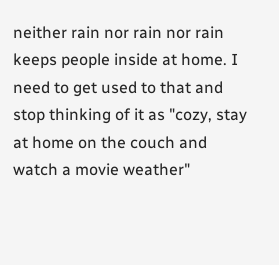neither rain nor rain nor rain keeps people inside at home. I need to get used to that and stop thinking of it as "cozy, stay at home on the couch and watch a movie weather"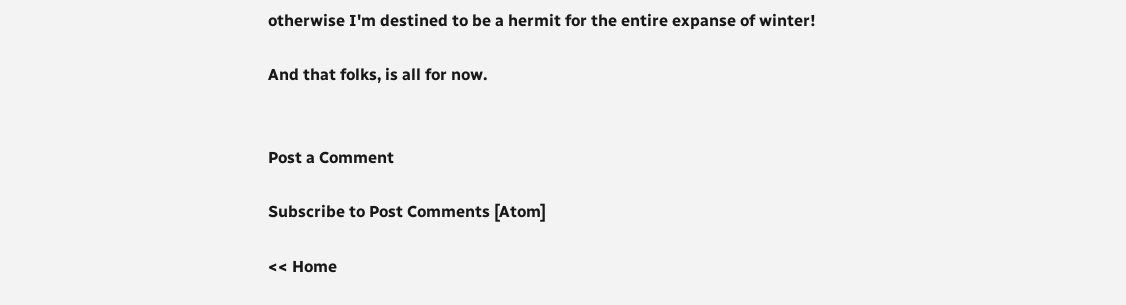otherwise I'm destined to be a hermit for the entire expanse of winter!

And that folks, is all for now.


Post a Comment

Subscribe to Post Comments [Atom]

<< Home